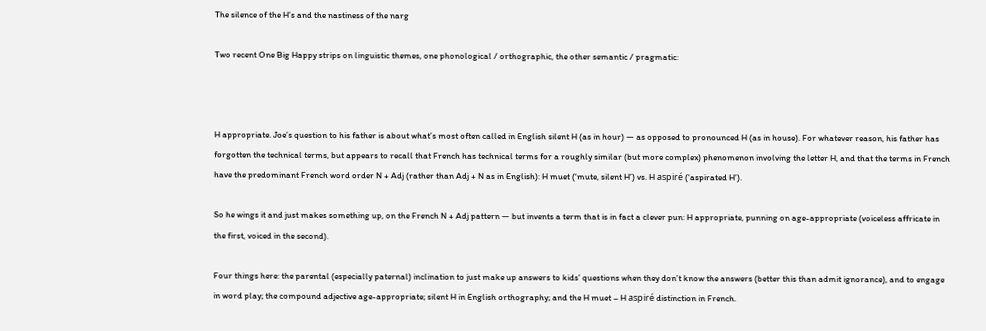The silence of the H’s and the nastiness of the narg

Two recent One Big Happy strips on linguistic themes, one phonological / orthographic, the other semantic / pragmatic:



H appropriate. Joe’s question to his father is about what’s most often called in English silent H (as in hour) — as opposed to pronounced H (as in house). For whatever reason, his father has forgotten the technical terms, but appears to recall that French has technical terms for a roughly similar (but more complex) phenomenon involving the letter H, and that the terms in French have the predominant French word order N + Adj (rather than Adj + N as in English): H muet (‘mute, silent H’) vs. H aspiré (‘aspirated H’).

So he wings it and just makes something up, on the French N + Adj pattern — but invents a term that is in fact a clever pun: H appropriate, punning on age-appropriate (voiceless affricate in the first, voiced in the second).

Four things here: the parental (especially paternal) inclination to just make up answers to kids’ questions when they don’t know the answers (better this than admit ignorance), and to engage in word play; the compound adjective age-appropriate; silent H in English orthography; and the H muet – H aspiré distinction in French.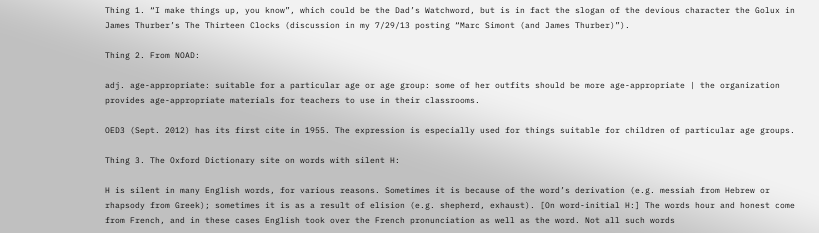Thing 1. “I make things up, you know”, which could be the Dad’s Watchword, but is in fact the slogan of the devious character the Golux in James Thurber’s The Thirteen Clocks (discussion in my 7/29/13 posting “Marc Simont (and James Thurber)”).

Thing 2. From NOAD:

adj. age-appropriate: suitable for a particular age or age group: some of her outfits should be more age-appropriate | the organization provides age-appropriate materials for teachers to use in their classrooms.

OED3 (Sept. 2012) has its first cite in 1955. The expression is especially used for things suitable for children of particular age groups.

Thing 3. The Oxford Dictionary site on words with silent H:

H is silent in many English words, for various reasons. Sometimes it is because of the word’s derivation (e.g. messiah from Hebrew or rhapsody from Greek); sometimes it is as a result of elision (e.g. shepherd, exhaust). [On word-initial H:] The words hour and honest come from French, and in these cases English took over the French pronunciation as well as the word. Not all such words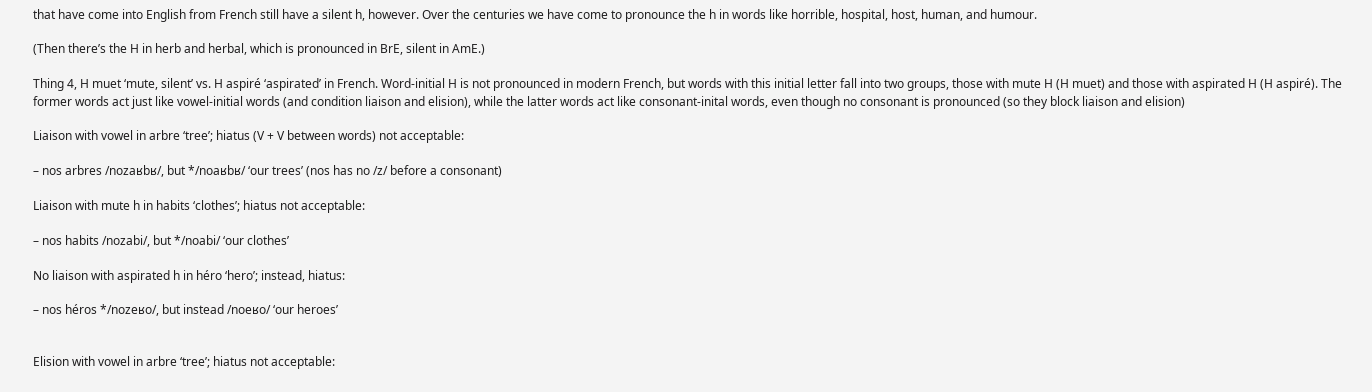that have come into English from French still have a silent h, however. Over the centuries we have come to pronounce the h in words like horrible, hospital, host, human, and humour.

(Then there’s the H in herb and herbal, which is pronounced in BrE, silent in AmE.)

Thing 4, H muet ‘mute, silent’ vs. H aspiré ‘aspirated’ in French. Word-initial H is not pronounced in modern French, but words with this initial letter fall into two groups, those with mute H (H muet) and those with aspirated H (H aspiré). The former words act just like vowel-initial words (and condition liaison and elision), while the latter words act like consonant-inital words, even though no consonant is pronounced (so they block liaison and elision)

Liaison with vowel in arbre ‘tree’; hiatus (V + V between words) not acceptable:

– nos arbres /nozaʁbʁ/, but */noaʁbʁ/ ‘our trees’ (nos has no /z/ before a consonant)

Liaison with mute h in habits ‘clothes’; hiatus not acceptable:

– nos habits /nozabi/, but */noabi/ ‘our clothes’

No liaison with aspirated h in héro ‘hero’; instead, hiatus:

– nos héros */nozeʁo/, but instead /noeʁo/ ‘our heroes’


Elision with vowel in arbre ‘tree’; hiatus not acceptable: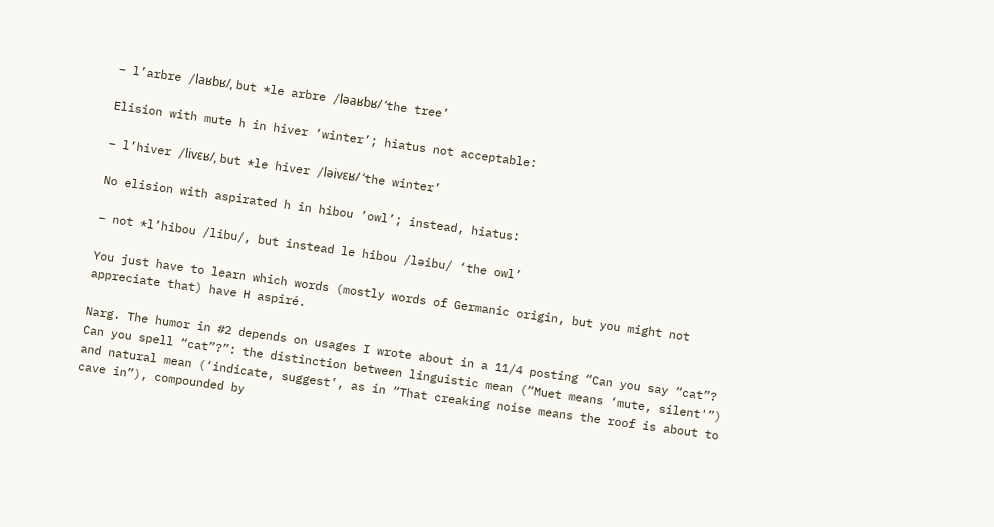– l’arbre /laʁbʁ/, but *le arbre /ləaʁbʁ/ ‘the tree’

Elision with mute h in hiver ‘winter’; hiatus not acceptable:

– l’hiver /livɛʁ/, but *le hiver /ləivɛʁ/ ‘the winter’

No elision with aspirated h in hibou ‘owl’; instead, hiatus:

– not *l’hibou /libu/, but instead le hibou /ləibu/ ‘the owl’

You just have to learn which words (mostly words of Germanic origin, but you might not appreciate that) have H aspiré.

Narg. The humor in #2 depends on usages I wrote about in a 11/4 posting “Can you say “cat”? Can you spell “cat”?”: the distinction between linguistic mean (“Muet means ‘mute, silent'”) and natural mean (‘indicate, suggest’, as in “That creaking noise means the roof is about to cave in”), compounded by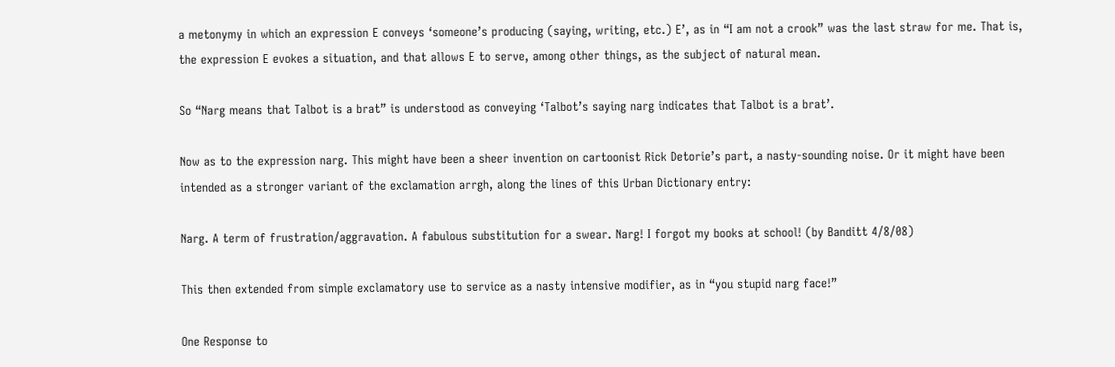a metonymy in which an expression E conveys ‘someone’s producing (saying, writing, etc.) E’, as in “I am not a crook” was the last straw for me. That is, the expression E evokes a situation, and that allows E to serve, among other things, as the subject of natural mean.

So “Narg means that Talbot is a brat” is understood as conveying ‘Talbot’s saying narg indicates that Talbot is a brat’.

Now as to the expression narg. This might have been a sheer invention on cartoonist Rick Detorie’s part, a nasty-sounding noise. Or it might have been intended as a stronger variant of the exclamation arrgh, along the lines of this Urban Dictionary entry:

Narg. A term of frustration/aggravation. A fabulous substitution for a swear. Narg! I forgot my books at school! (by Banditt 4/8/08)

This then extended from simple exclamatory use to service as a nasty intensive modifier, as in “you stupid narg face!”

One Response to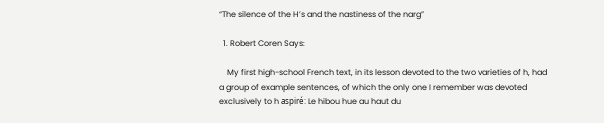“The silence of the H’s and the nastiness of the narg”

  1. Robert Coren Says:

    My first high-school French text, in its lesson devoted to the two varieties of h, had a group of example sentences, of which the only one I remember was devoted exclusively to h aspiré: Le hibou hue au haut du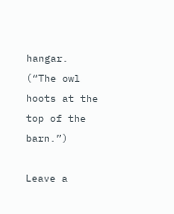hangar. (“The owl hoots at the top of the barn.”)

Leave a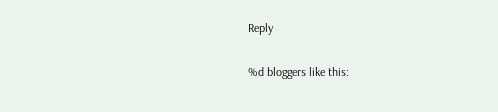Reply

%d bloggers like this: